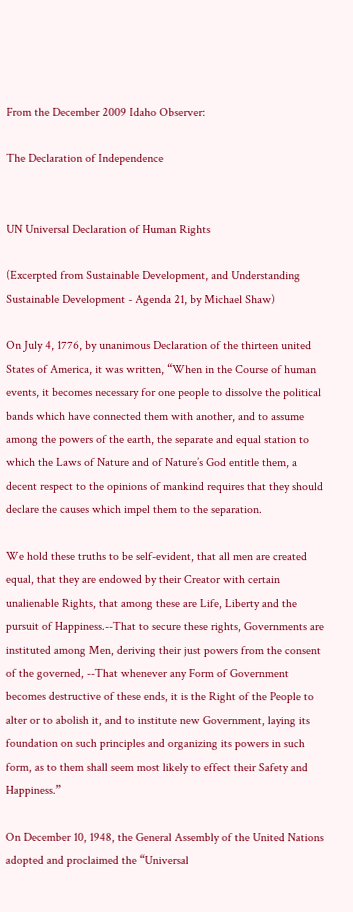From the December 2009 Idaho Observer:

The Declaration of Independence


UN Universal Declaration of Human Rights

(Excerpted from Sustainable Development, and Understanding Sustainable Development - Agenda 21, by Michael Shaw)

On July 4, 1776, by unanimous Declaration of the thirteen united States of America, it was written, “When in the Course of human events, it becomes necessary for one people to dissolve the political bands which have connected them with another, and to assume among the powers of the earth, the separate and equal station to which the Laws of Nature and of Nature’s God entitle them, a decent respect to the opinions of mankind requires that they should declare the causes which impel them to the separation.

We hold these truths to be self-evident, that all men are created equal, that they are endowed by their Creator with certain unalienable Rights, that among these are Life, Liberty and the pursuit of Happiness.--That to secure these rights, Governments are instituted among Men, deriving their just powers from the consent of the governed, --That whenever any Form of Government becomes destructive of these ends, it is the Right of the People to alter or to abolish it, and to institute new Government, laying its foundation on such principles and organizing its powers in such form, as to them shall seem most likely to effect their Safety and Happiness.”

On December 10, 1948, the General Assembly of the United Nations adopted and proclaimed the “Universal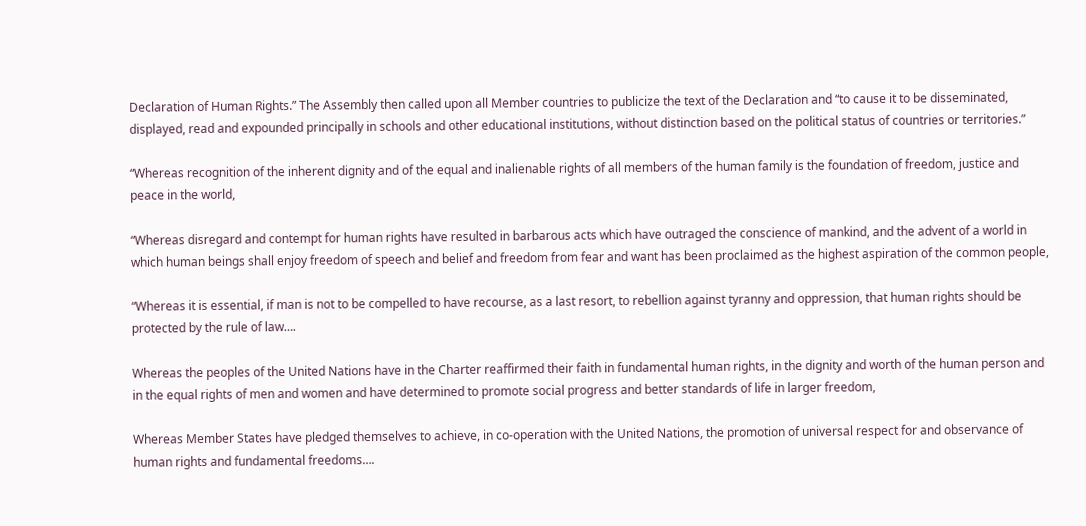Declaration of Human Rights.” The Assembly then called upon all Member countries to publicize the text of the Declaration and “to cause it to be disseminated, displayed, read and expounded principally in schools and other educational institutions, without distinction based on the political status of countries or territories.”

“Whereas recognition of the inherent dignity and of the equal and inalienable rights of all members of the human family is the foundation of freedom, justice and peace in the world,

“Whereas disregard and contempt for human rights have resulted in barbarous acts which have outraged the conscience of mankind, and the advent of a world in which human beings shall enjoy freedom of speech and belief and freedom from fear and want has been proclaimed as the highest aspiration of the common people,

“Whereas it is essential, if man is not to be compelled to have recourse, as a last resort, to rebellion against tyranny and oppression, that human rights should be protected by the rule of law….

Whereas the peoples of the United Nations have in the Charter reaffirmed their faith in fundamental human rights, in the dignity and worth of the human person and in the equal rights of men and women and have determined to promote social progress and better standards of life in larger freedom,

Whereas Member States have pledged themselves to achieve, in co-operation with the United Nations, the promotion of universal respect for and observance of human rights and fundamental freedoms….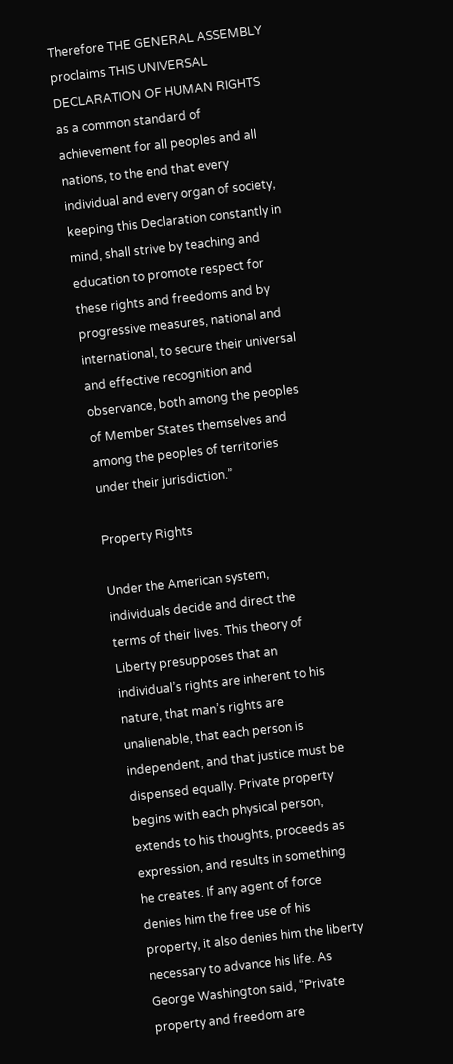Therefore THE GENERAL ASSEMBLY proclaims THIS UNIVERSAL DECLARATION OF HUMAN RIGHTS as a common standard of achievement for all peoples and all nations, to the end that every individual and every organ of society, keeping this Declaration constantly in mind, shall strive by teaching and education to promote respect for these rights and freedoms and by progressive measures, national and international, to secure their universal and effective recognition and observance, both among the peoples of Member States themselves and among the peoples of territories under their jurisdiction.”

Property Rights

Under the American system, individuals decide and direct the terms of their lives. This theory of Liberty presupposes that an individual’s rights are inherent to his nature, that man’s rights are unalienable, that each person is independent, and that justice must be dispensed equally. Private property begins with each physical person, extends to his thoughts, proceeds as expression, and results in something he creates. If any agent of force denies him the free use of his property, it also denies him the liberty necessary to advance his life. As George Washington said, “Private property and freedom are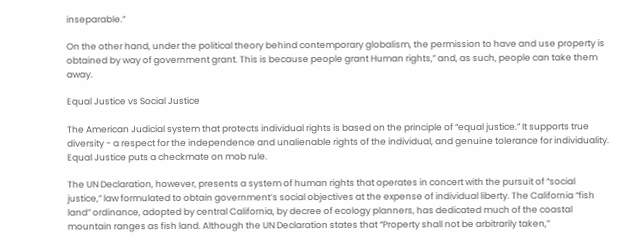inseparable.”

On the other hand, under the political theory behind contemporary globalism, the permission to have and use property is obtained by way of government grant. This is because people grant Human rights,” and, as such, people can take them away.

Equal Justice vs Social Justice

The American Judicial system that protects individual rights is based on the principle of “equal justice.” It supports true diversity - a respect for the independence and unalienable rights of the individual, and genuine tolerance for individuality. Equal Justice puts a checkmate on mob rule.

The UN Declaration, however, presents a system of human rights that operates in concert with the pursuit of “social justice,” law formulated to obtain government’s social objectives at the expense of individual liberty. The California “fish land” ordinance, adopted by central California, by decree of ecology planners, has dedicated much of the coastal mountain ranges as fish land. Although the UN Declaration states that “Property shall not be arbitrarily taken,”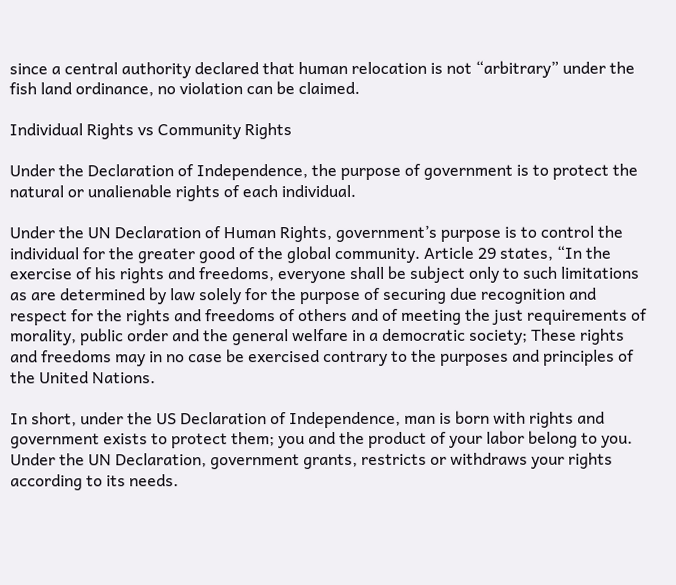since a central authority declared that human relocation is not “arbitrary” under the fish land ordinance, no violation can be claimed.

Individual Rights vs Community Rights

Under the Declaration of Independence, the purpose of government is to protect the natural or unalienable rights of each individual.

Under the UN Declaration of Human Rights, government’s purpose is to control the individual for the greater good of the global community. Article 29 states, “In the exercise of his rights and freedoms, everyone shall be subject only to such limitations as are determined by law solely for the purpose of securing due recognition and respect for the rights and freedoms of others and of meeting the just requirements of morality, public order and the general welfare in a democratic society; These rights and freedoms may in no case be exercised contrary to the purposes and principles of the United Nations.

In short, under the US Declaration of Independence, man is born with rights and government exists to protect them; you and the product of your labor belong to you. Under the UN Declaration, government grants, restricts or withdraws your rights according to its needs.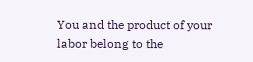You and the product of your labor belong to the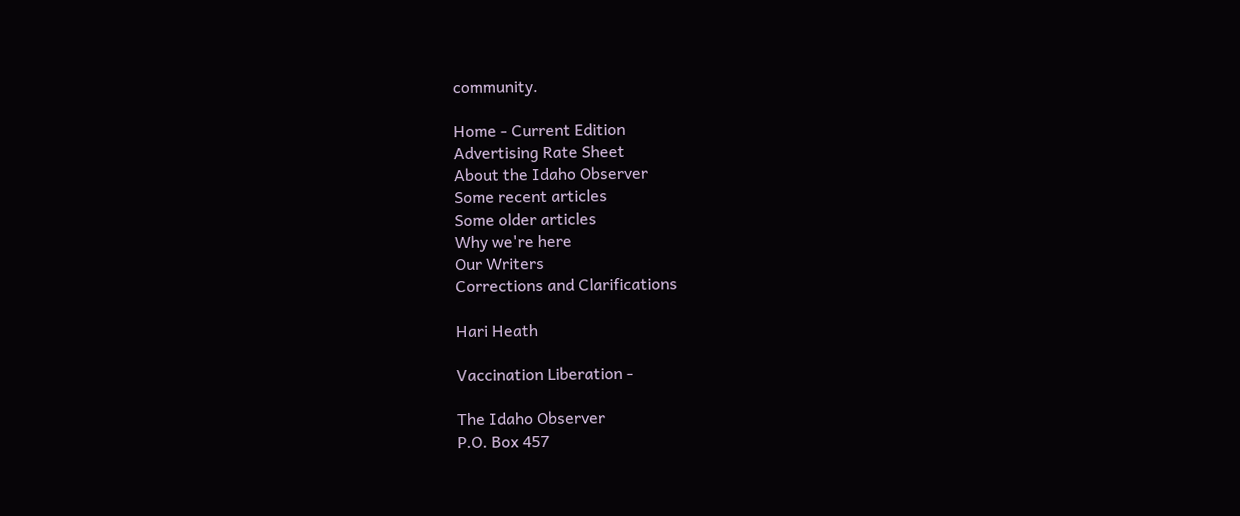community.

Home - Current Edition
Advertising Rate Sheet
About the Idaho Observer
Some recent articles
Some older articles
Why we're here
Our Writers
Corrections and Clarifications

Hari Heath

Vaccination Liberation -

The Idaho Observer
P.O. Box 457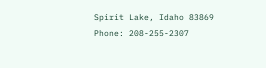Spirit Lake, Idaho 83869
Phone: 208-255-2307